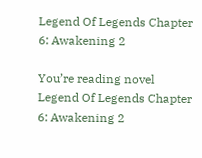Legend Of Legends Chapter 6: Awakening 2

You’re reading novel Legend Of Legends Chapter 6: Awakening 2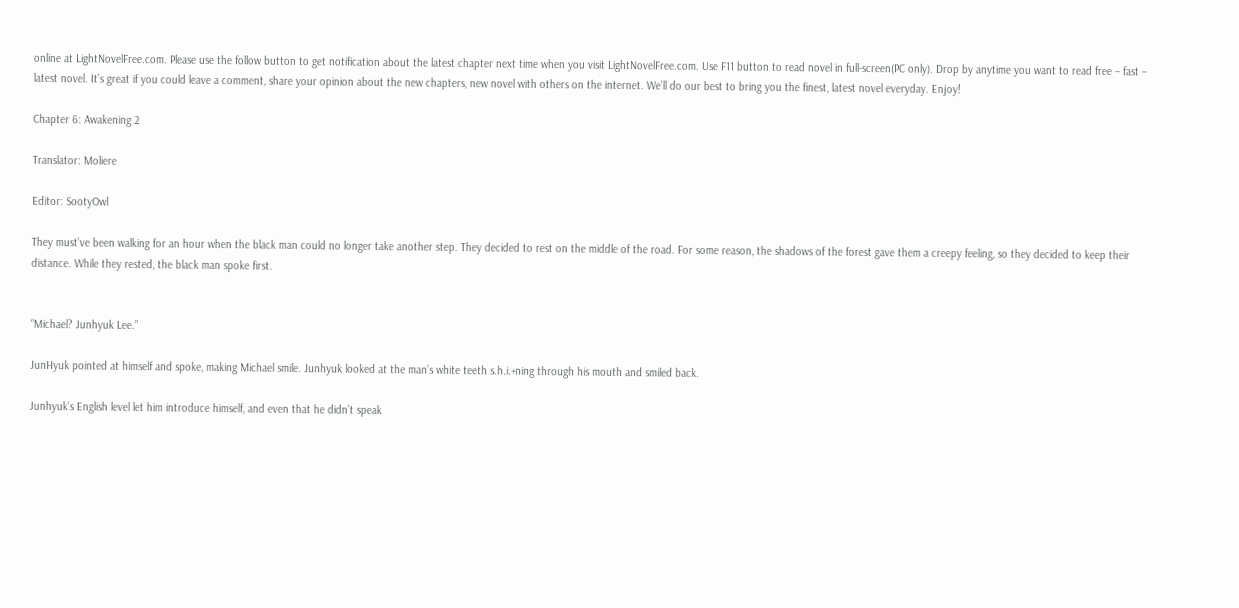online at LightNovelFree.com. Please use the follow button to get notification about the latest chapter next time when you visit LightNovelFree.com. Use F11 button to read novel in full-screen(PC only). Drop by anytime you want to read free – fast – latest novel. It’s great if you could leave a comment, share your opinion about the new chapters, new novel with others on the internet. We’ll do our best to bring you the finest, latest novel everyday. Enjoy!

Chapter 6: Awakening 2

Translator: Moliere

Editor: SootyOwl

They must’ve been walking for an hour when the black man could no longer take another step. They decided to rest on the middle of the road. For some reason, the shadows of the forest gave them a creepy feeling, so they decided to keep their distance. While they rested, the black man spoke first.


“Michael? Junhyuk Lee.”

JunHyuk pointed at himself and spoke, making Michael smile. Junhyuk looked at the man’s white teeth s.h.i.+ning through his mouth and smiled back.

Junhyuk’s English level let him introduce himself, and even that he didn’t speak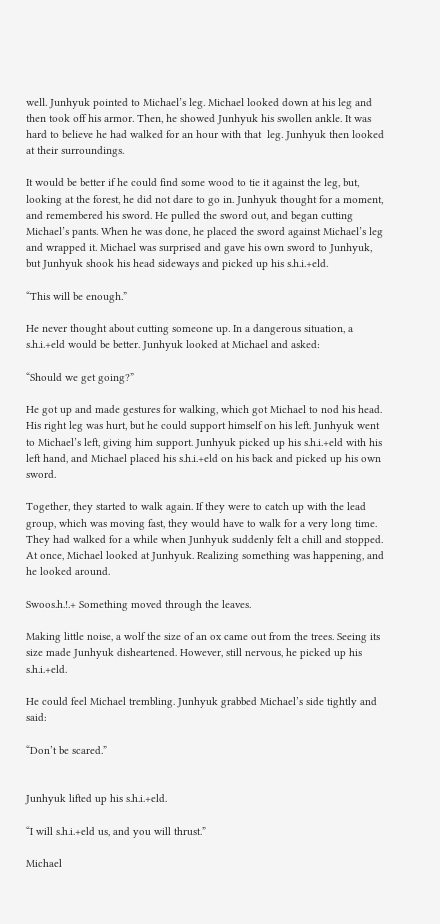well. Junhyuk pointed to Michael’s leg. Michael looked down at his leg and then took off his armor. Then, he showed Junhyuk his swollen ankle. It was hard to believe he had walked for an hour with that  leg. Junhyuk then looked at their surroundings.

It would be better if he could find some wood to tie it against the leg, but, looking at the forest, he did not dare to go in. Junhyuk thought for a moment, and remembered his sword. He pulled the sword out, and began cutting Michael’s pants. When he was done, he placed the sword against Michael’s leg and wrapped it. Michael was surprised and gave his own sword to Junhyuk, but Junhyuk shook his head sideways and picked up his s.h.i.+eld.

“This will be enough.”

He never thought about cutting someone up. In a dangerous situation, a s.h.i.+eld would be better. Junhyuk looked at Michael and asked:

“Should we get going?”

He got up and made gestures for walking, which got Michael to nod his head. His right leg was hurt, but he could support himself on his left. Junhyuk went to Michael’s left, giving him support. Junhyuk picked up his s.h.i.+eld with his left hand, and Michael placed his s.h.i.+eld on his back and picked up his own sword.

Together, they started to walk again. If they were to catch up with the lead group, which was moving fast, they would have to walk for a very long time. They had walked for a while when Junhyuk suddenly felt a chill and stopped. At once, Michael looked at Junhyuk. Realizing something was happening, and he looked around.

Swoos.h.!.+ Something moved through the leaves.

Making little noise, a wolf the size of an ox came out from the trees. Seeing its size made Junhyuk disheartened. However, still nervous, he picked up his s.h.i.+eld.

He could feel Michael trembling. Junhyuk grabbed Michael’s side tightly and said:

“Don’t be scared.”


Junhyuk lifted up his s.h.i.+eld.

“I will s.h.i.+eld us, and you will thrust.”

Michael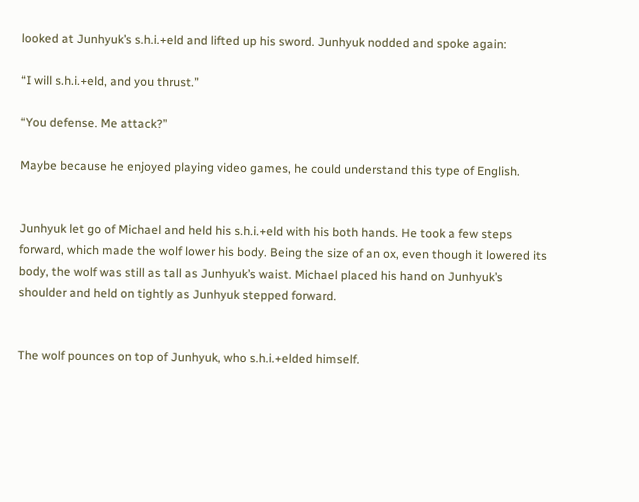looked at Junhyuk’s s.h.i.+eld and lifted up his sword. Junhyuk nodded and spoke again:

“I will s.h.i.+eld, and you thrust.”

“You defense. Me attack?”

Maybe because he enjoyed playing video games, he could understand this type of English.


Junhyuk let go of Michael and held his s.h.i.+eld with his both hands. He took a few steps forward, which made the wolf lower his body. Being the size of an ox, even though it lowered its body, the wolf was still as tall as Junhyuk’s waist. Michael placed his hand on Junhyuk’s shoulder and held on tightly as Junhyuk stepped forward.


The wolf pounces on top of Junhyuk, who s.h.i.+elded himself.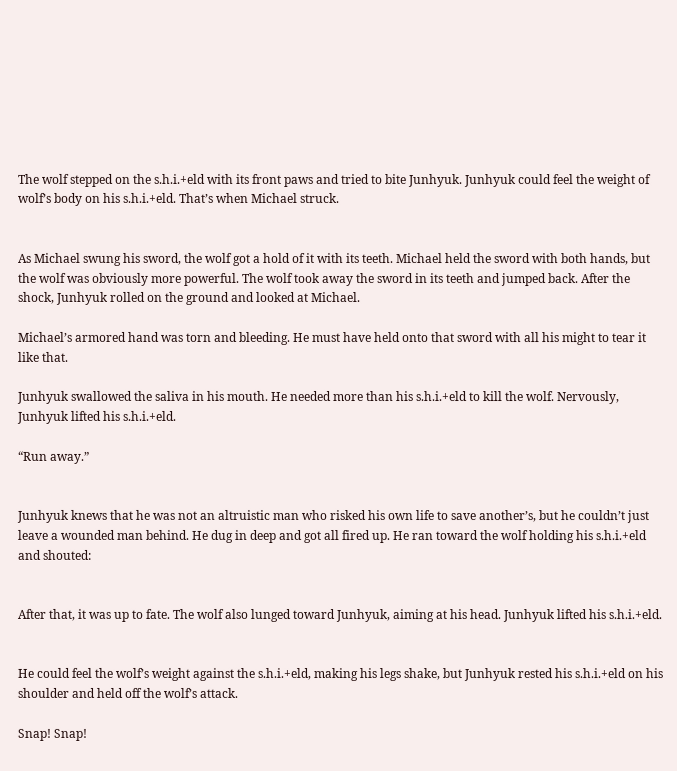The wolf stepped on the s.h.i.+eld with its front paws and tried to bite Junhyuk. Junhyuk could feel the weight of wolf’s body on his s.h.i.+eld. That’s when Michael struck.


As Michael swung his sword, the wolf got a hold of it with its teeth. Michael held the sword with both hands, but the wolf was obviously more powerful. The wolf took away the sword in its teeth and jumped back. After the shock, Junhyuk rolled on the ground and looked at Michael.

Michael’s armored hand was torn and bleeding. He must have held onto that sword with all his might to tear it like that.

Junhyuk swallowed the saliva in his mouth. He needed more than his s.h.i.+eld to kill the wolf. Nervously, Junhyuk lifted his s.h.i.+eld.

“Run away.”


Junhyuk knews that he was not an altruistic man who risked his own life to save another’s, but he couldn’t just leave a wounded man behind. He dug in deep and got all fired up. He ran toward the wolf holding his s.h.i.+eld and shouted:


After that, it was up to fate. The wolf also lunged toward Junhyuk, aiming at his head. Junhyuk lifted his s.h.i.+eld.


He could feel the wolf’s weight against the s.h.i.+eld, making his legs shake, but Junhyuk rested his s.h.i.+eld on his shoulder and held off the wolf’s attack.

Snap! Snap!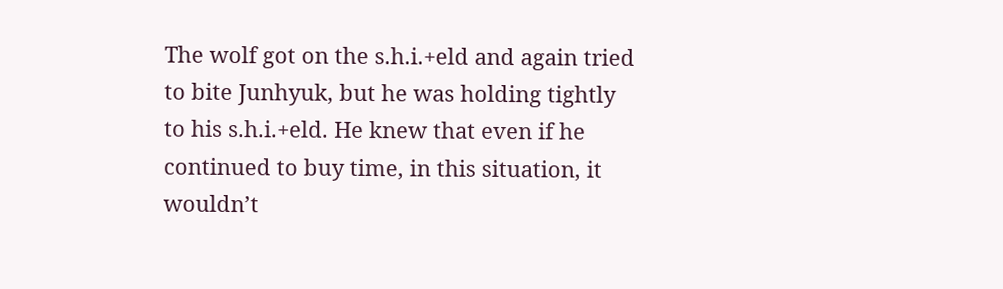The wolf got on the s.h.i.+eld and again tried to bite Junhyuk, but he was holding tightly to his s.h.i.+eld. He knew that even if he continued to buy time, in this situation, it wouldn’t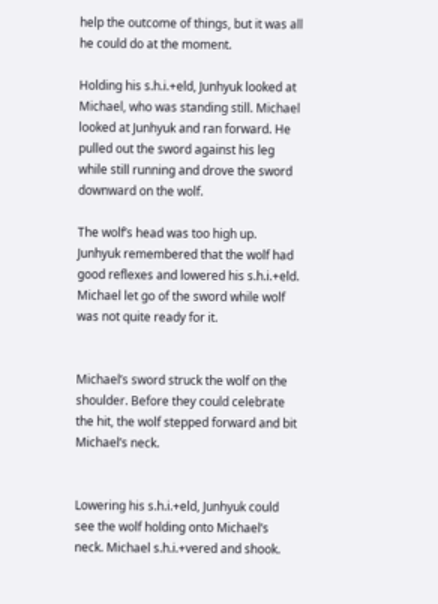help the outcome of things, but it was all he could do at the moment.

Holding his s.h.i.+eld, Junhyuk looked at Michael, who was standing still. Michael looked at Junhyuk and ran forward. He pulled out the sword against his leg while still running and drove the sword downward on the wolf.

The wolf’s head was too high up. Junhyuk remembered that the wolf had good reflexes and lowered his s.h.i.+eld. Michael let go of the sword while wolf was not quite ready for it.


Michael’s sword struck the wolf on the shoulder. Before they could celebrate the hit, the wolf stepped forward and bit Michael’s neck.


Lowering his s.h.i.+eld, Junhyuk could see the wolf holding onto Michael’s neck. Michael s.h.i.+vered and shook.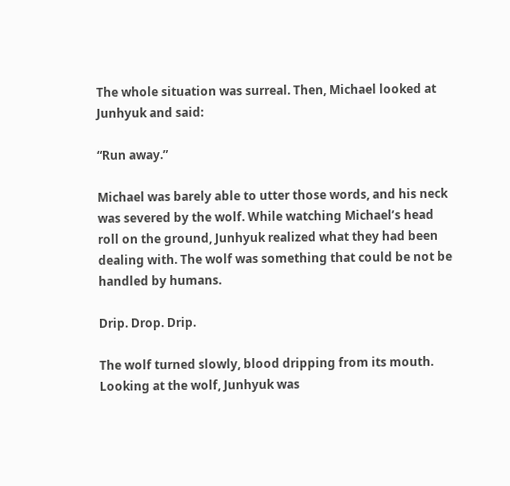The whole situation was surreal. Then, Michael looked at Junhyuk and said:

“Run away.”

Michael was barely able to utter those words, and his neck was severed by the wolf. While watching Michael’s head roll on the ground, Junhyuk realized what they had been dealing with. The wolf was something that could be not be handled by humans.

Drip. Drop. Drip.

The wolf turned slowly, blood dripping from its mouth. Looking at the wolf, Junhyuk was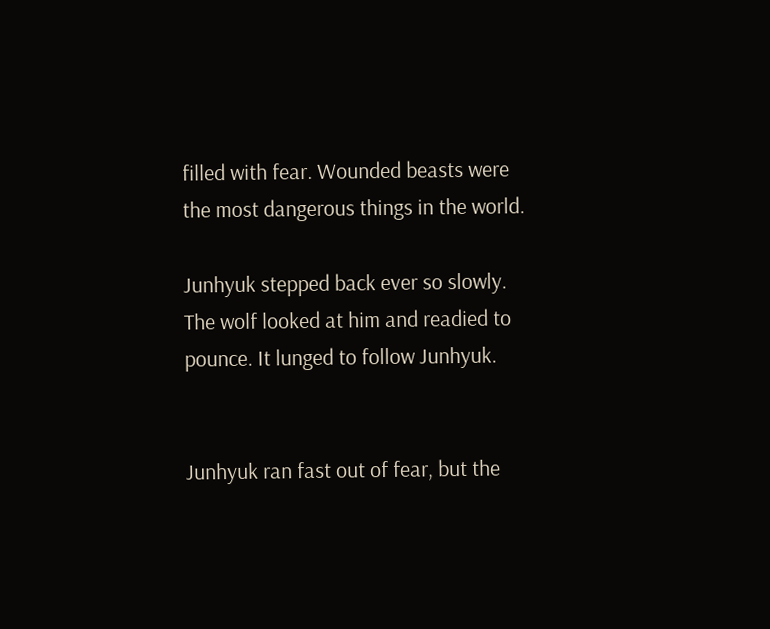filled with fear. Wounded beasts were the most dangerous things in the world.

Junhyuk stepped back ever so slowly. The wolf looked at him and readied to pounce. It lunged to follow Junhyuk.


Junhyuk ran fast out of fear, but the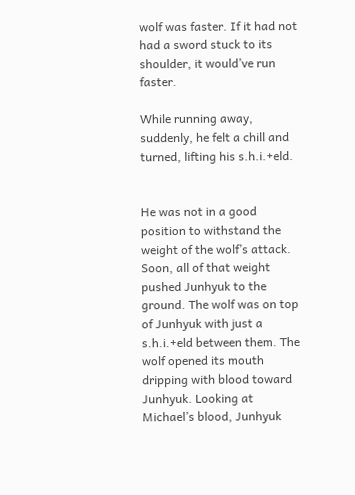wolf was faster. If it had not had a sword stuck to its shoulder, it would’ve run faster.

While running away, suddenly, he felt a chill and turned, lifting his s.h.i.+eld.


He was not in a good position to withstand the weight of the wolf’s attack. Soon, all of that weight pushed Junhyuk to the ground. The wolf was on top of Junhyuk with just a s.h.i.+eld between them. The wolf opened its mouth dripping with blood toward Junhyuk. Looking at Michael’s blood, Junhyuk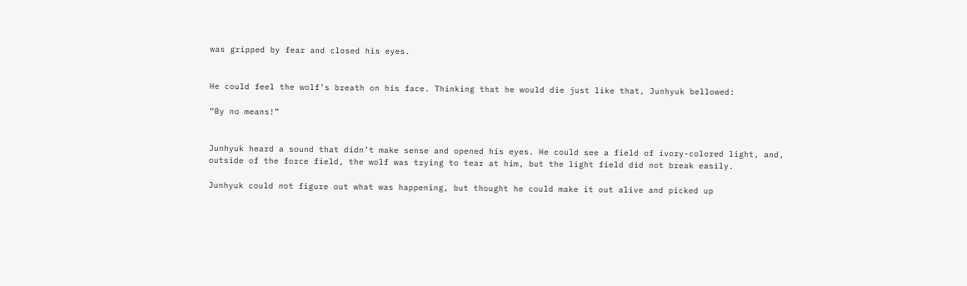was gripped by fear and closed his eyes.


He could feel the wolf’s breath on his face. Thinking that he would die just like that, Junhyuk bellowed:

“By no means!”


Junhyuk heard a sound that didn’t make sense and opened his eyes. He could see a field of ivory-colored light, and, outside of the force field, the wolf was trying to tear at him, but the light field did not break easily.

Junhyuk could not figure out what was happening, but thought he could make it out alive and picked up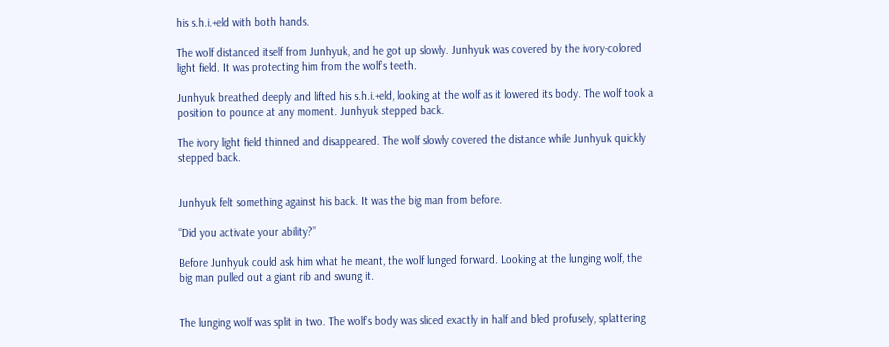his s.h.i.+eld with both hands.

The wolf distanced itself from Junhyuk, and he got up slowly. Junhyuk was covered by the ivory-colored light field. It was protecting him from the wolf’s teeth.

Junhyuk breathed deeply and lifted his s.h.i.+eld, looking at the wolf as it lowered its body. The wolf took a position to pounce at any moment. Junhyuk stepped back.

The ivory light field thinned and disappeared. The wolf slowly covered the distance while Junhyuk quickly stepped back.


Junhyuk felt something against his back. It was the big man from before.

“Did you activate your ability?”

Before Junhyuk could ask him what he meant, the wolf lunged forward. Looking at the lunging wolf, the big man pulled out a giant rib and swung it.


The lunging wolf was split in two. The wolf’s body was sliced exactly in half and bled profusely, splattering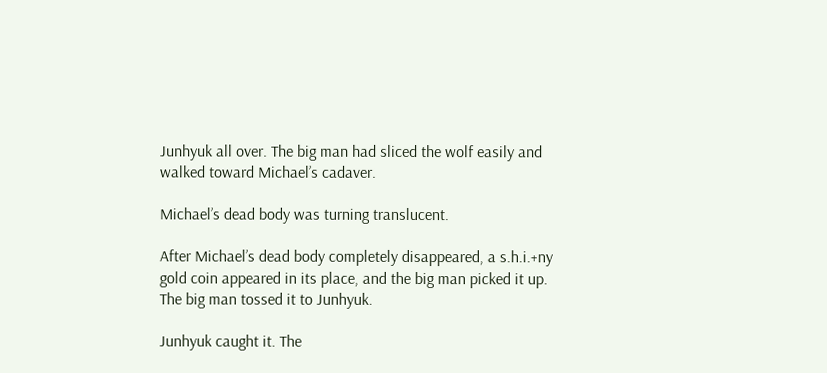Junhyuk all over. The big man had sliced the wolf easily and walked toward Michael’s cadaver.

Michael’s dead body was turning translucent.

After Michael’s dead body completely disappeared, a s.h.i.+ny gold coin appeared in its place, and the big man picked it up. The big man tossed it to Junhyuk.

Junhyuk caught it. The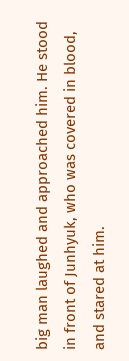big man laughed and approached him. He stood in front of Junhyuk, who was covered in blood, and stared at him.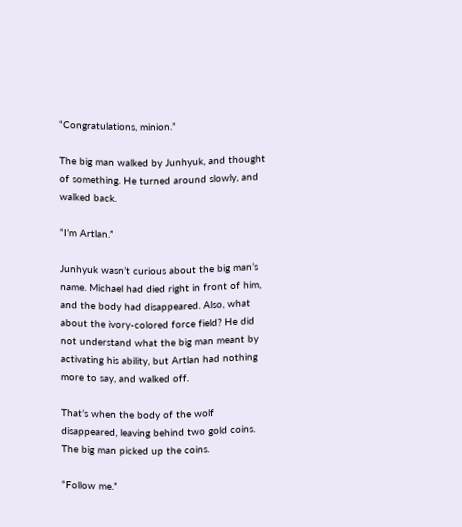“Congratulations, minion.”

The big man walked by Junhyuk, and thought of something. He turned around slowly, and walked back.

“I’m Artlan.”

Junhyuk wasn’t curious about the big man’s name. Michael had died right in front of him, and the body had disappeared. Also, what about the ivory-colored force field? He did not understand what the big man meant by activating his ability, but Artlan had nothing more to say, and walked off.

That’s when the body of the wolf disappeared, leaving behind two gold coins. The big man picked up the coins.

“Follow me.”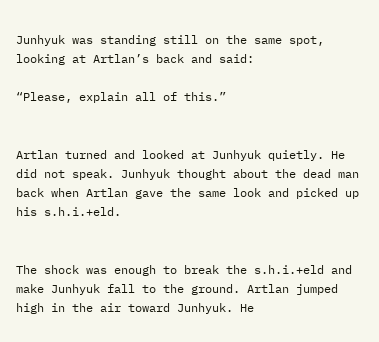Junhyuk was standing still on the same spot, looking at Artlan’s back and said:

“Please, explain all of this.”


Artlan turned and looked at Junhyuk quietly. He did not speak. Junhyuk thought about the dead man back when Artlan gave the same look and picked up his s.h.i.+eld.


The shock was enough to break the s.h.i.+eld and make Junhyuk fall to the ground. Artlan jumped high in the air toward Junhyuk. He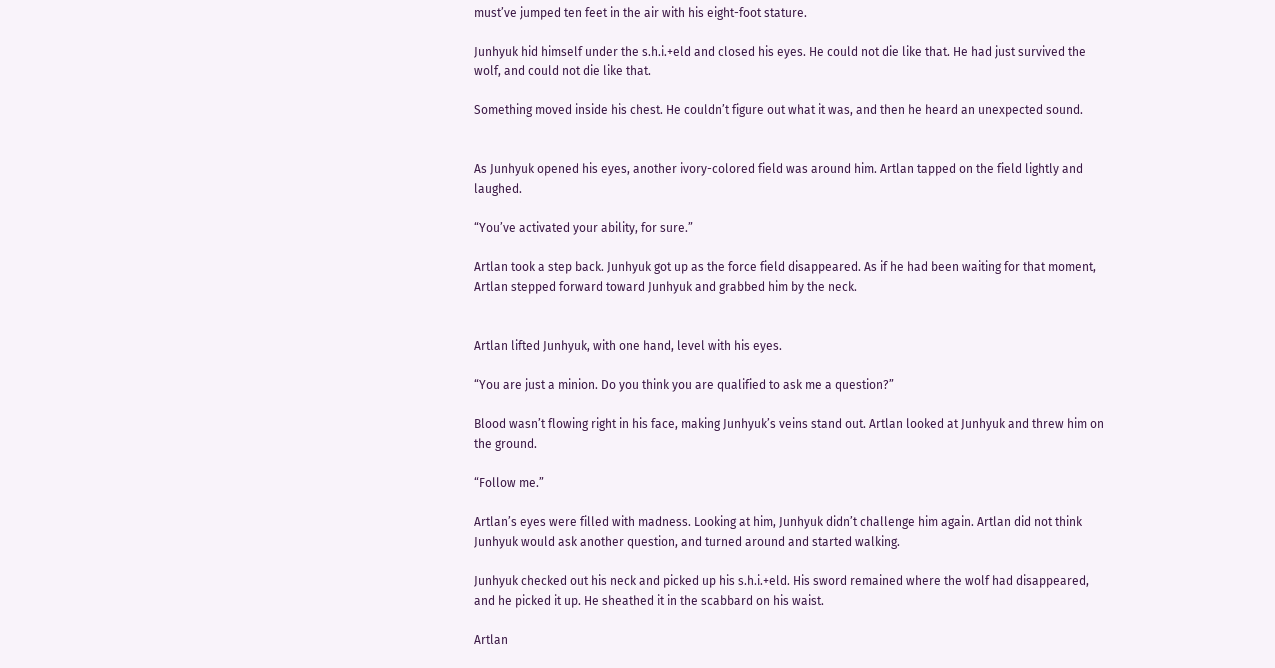must’ve jumped ten feet in the air with his eight-foot stature.

Junhyuk hid himself under the s.h.i.+eld and closed his eyes. He could not die like that. He had just survived the wolf, and could not die like that.

Something moved inside his chest. He couldn’t figure out what it was, and then he heard an unexpected sound.


As Junhyuk opened his eyes, another ivory-colored field was around him. Artlan tapped on the field lightly and laughed.

“You’ve activated your ability, for sure.”

Artlan took a step back. Junhyuk got up as the force field disappeared. As if he had been waiting for that moment, Artlan stepped forward toward Junhyuk and grabbed him by the neck.


Artlan lifted Junhyuk, with one hand, level with his eyes.

“You are just a minion. Do you think you are qualified to ask me a question?”

Blood wasn’t flowing right in his face, making Junhyuk’s veins stand out. Artlan looked at Junhyuk and threw him on the ground.

“Follow me.”

Artlan’s eyes were filled with madness. Looking at him, Junhyuk didn’t challenge him again. Artlan did not think Junhyuk would ask another question, and turned around and started walking.

Junhyuk checked out his neck and picked up his s.h.i.+eld. His sword remained where the wolf had disappeared, and he picked it up. He sheathed it in the scabbard on his waist.

Artlan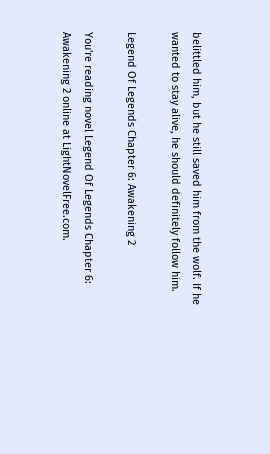belittled him, but he still saved him from the wolf. If he wanted to stay alive, he should definitely follow him.

Legend Of Legends Chapter 6: Awakening 2

You're reading novel Legend Of Legends Chapter 6: Awakening 2 online at LightNovelFree.com.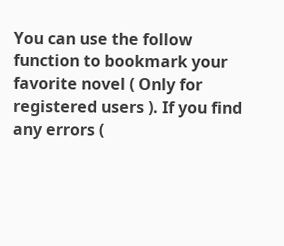You can use the follow function to bookmark your favorite novel ( Only for registered users ). If you find any errors (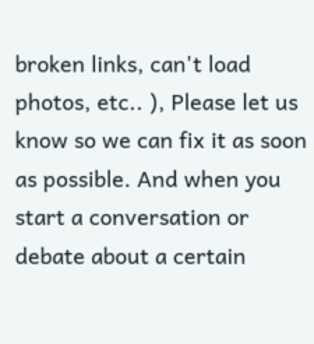broken links, can't load photos, etc.. ), Please let us know so we can fix it as soon as possible. And when you start a conversation or debate about a certain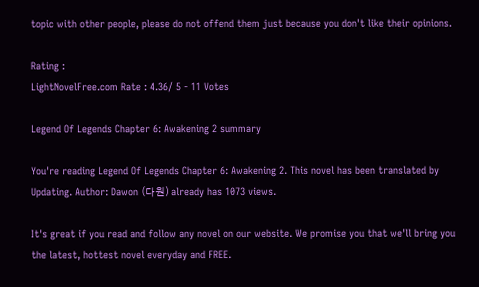topic with other people, please do not offend them just because you don't like their opinions.

Rating :
LightNovelFree.com Rate : 4.36/ 5 - 11 Votes

Legend Of Legends Chapter 6: Awakening 2 summary

You're reading Legend Of Legends Chapter 6: Awakening 2. This novel has been translated by Updating. Author: Dawon (다원) already has 1073 views.

It's great if you read and follow any novel on our website. We promise you that we'll bring you the latest, hottest novel everyday and FREE.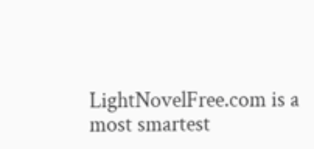LightNovelFree.com is a most smartest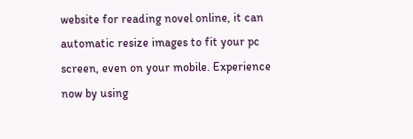website for reading novel online, it can automatic resize images to fit your pc screen, even on your mobile. Experience now by using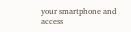your smartphone and access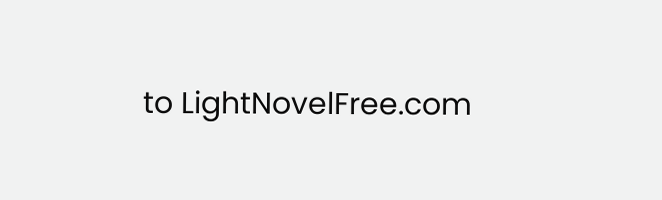to LightNovelFree.com